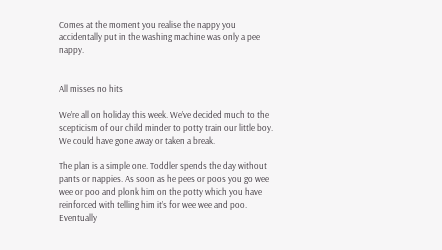Comes at the moment you realise the nappy you accidentally put in the washing machine was only a pee nappy.


All misses no hits

We’re all on holiday this week. We’ve decided much to the scepticism of our child minder to potty train our little boy. We could have gone away or taken a break.

The plan is a simple one. Toddler spends the day without pants or nappies. As soon as he pees or poos you go wee wee or poo and plonk him on the potty which you have reinforced with telling him it’s for wee wee and poo. Eventually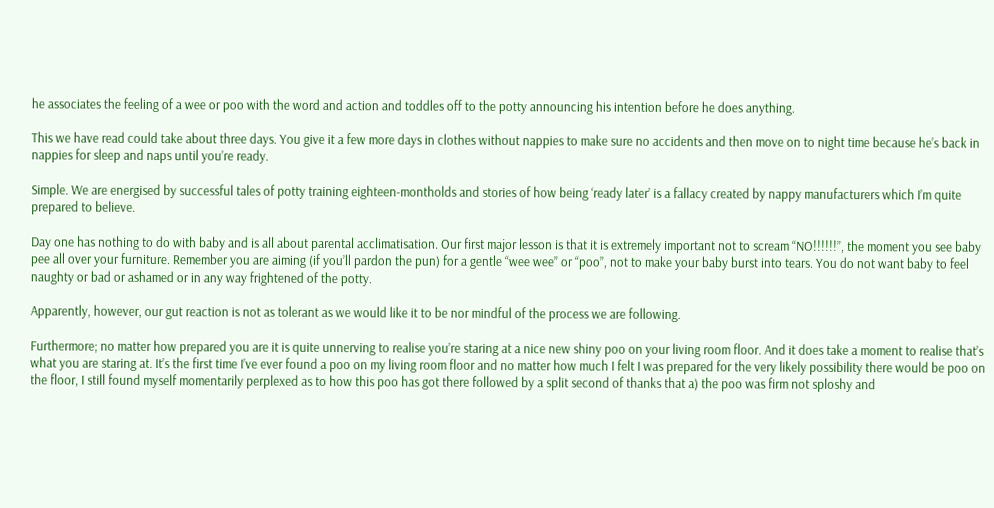he associates the feeling of a wee or poo with the word and action and toddles off to the potty announcing his intention before he does anything.

This we have read could take about three days. You give it a few more days in clothes without nappies to make sure no accidents and then move on to night time because he’s back in nappies for sleep and naps until you’re ready.

Simple. We are energised by successful tales of potty training eighteen-montholds and stories of how being ‘ready later’ is a fallacy created by nappy manufacturers which I’m quite prepared to believe.

Day one has nothing to do with baby and is all about parental acclimatisation. Our first major lesson is that it is extremely important not to scream “NO!!!!!!”, the moment you see baby pee all over your furniture. Remember you are aiming (if you’ll pardon the pun) for a gentle “wee wee” or “poo”, not to make your baby burst into tears. You do not want baby to feel naughty or bad or ashamed or in any way frightened of the potty.

Apparently, however, our gut reaction is not as tolerant as we would like it to be nor mindful of the process we are following.

Furthermore; no matter how prepared you are it is quite unnerving to realise you’re staring at a nice new shiny poo on your living room floor. And it does take a moment to realise that’s what you are staring at. It’s the first time I’ve ever found a poo on my living room floor and no matter how much I felt I was prepared for the very likely possibility there would be poo on the floor, I still found myself momentarily perplexed as to how this poo has got there followed by a split second of thanks that a) the poo was firm not sploshy and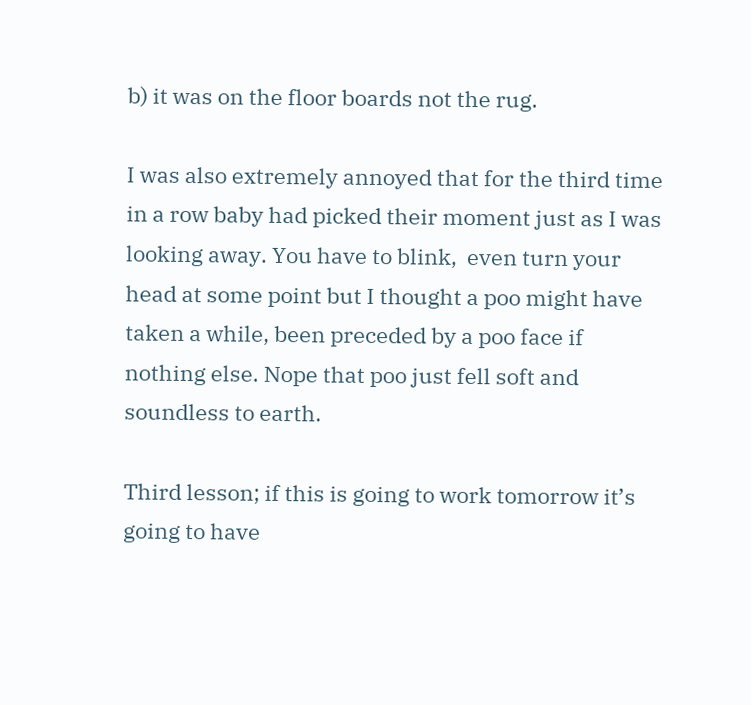b) it was on the floor boards not the rug.

I was also extremely annoyed that for the third time in a row baby had picked their moment just as I was looking away. You have to blink,  even turn your head at some point but I thought a poo might have taken a while, been preceded by a poo face if nothing else. Nope that poo just fell soft and soundless to earth.

Third lesson; if this is going to work tomorrow it’s going to have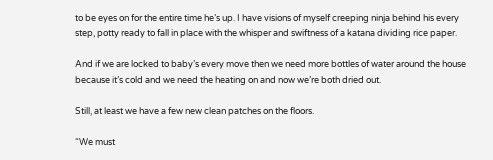to be eyes on for the entire time he’s up. I have visions of myself creeping ninja behind his every step, potty ready to fall in place with the whisper and swiftness of a katana dividing rice paper.

And if we are locked to baby’s every move then we need more bottles of water around the house because it’s cold and we need the heating on and now we’re both dried out.

Still, at least we have a few new clean patches on the floors.

“We must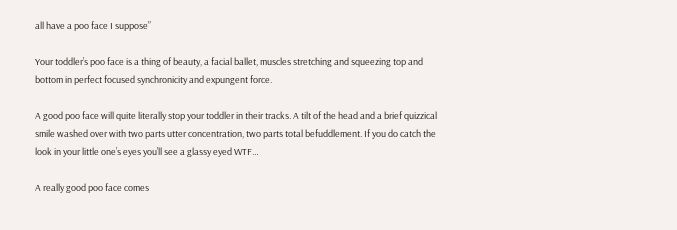all have a poo face I suppose”

Your toddler’s poo face is a thing of beauty, a facial ballet, muscles stretching and squeezing top and bottom in perfect focused synchronicity and expungent force.

A good poo face will quite literally stop your toddler in their tracks. A tilt of the head and a brief quizzical smile washed over with two parts utter concentration, two parts total befuddlement. If you do catch the look in your little one’s eyes you’ll see a glassy eyed WTF…

A really good poo face comes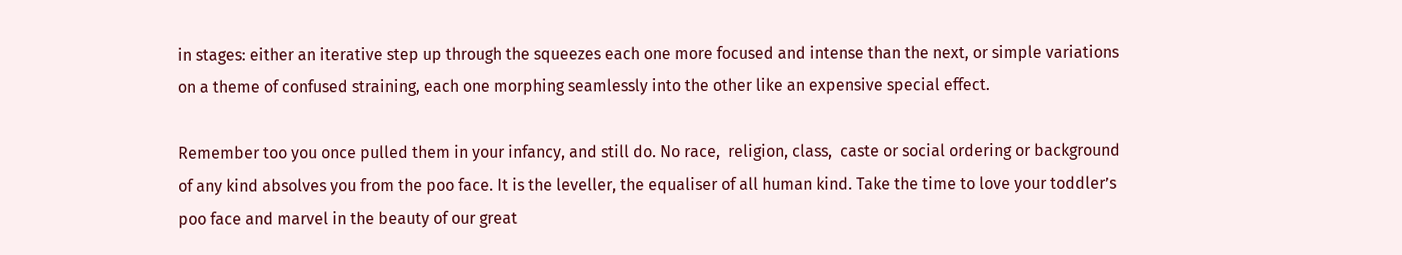in stages: either an iterative step up through the squeezes each one more focused and intense than the next, or simple variations on a theme of confused straining, each one morphing seamlessly into the other like an expensive special effect.

Remember too you once pulled them in your infancy, and still do. No race,  religion, class,  caste or social ordering or background of any kind absolves you from the poo face. It is the leveller, the equaliser of all human kind. Take the time to love your toddler’s poo face and marvel in the beauty of our great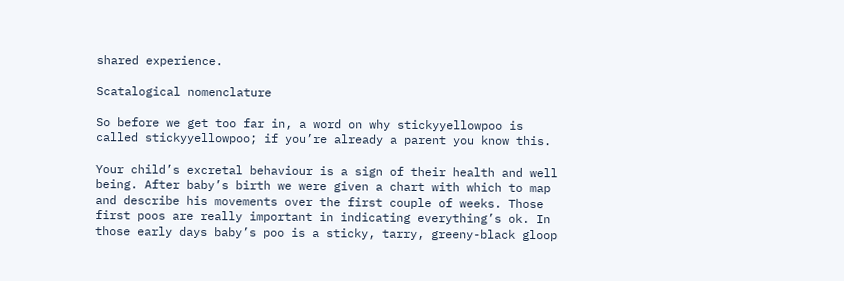shared experience.

Scatalogical nomenclature

So before we get too far in, a word on why stickyyellowpoo is called stickyyellowpoo; if you’re already a parent you know this.

Your child’s excretal behaviour is a sign of their health and well being. After baby’s birth we were given a chart with which to map and describe his movements over the first couple of weeks. Those first poos are really important in indicating everything’s ok. In those early days baby’s poo is a sticky, tarry, greeny-black gloop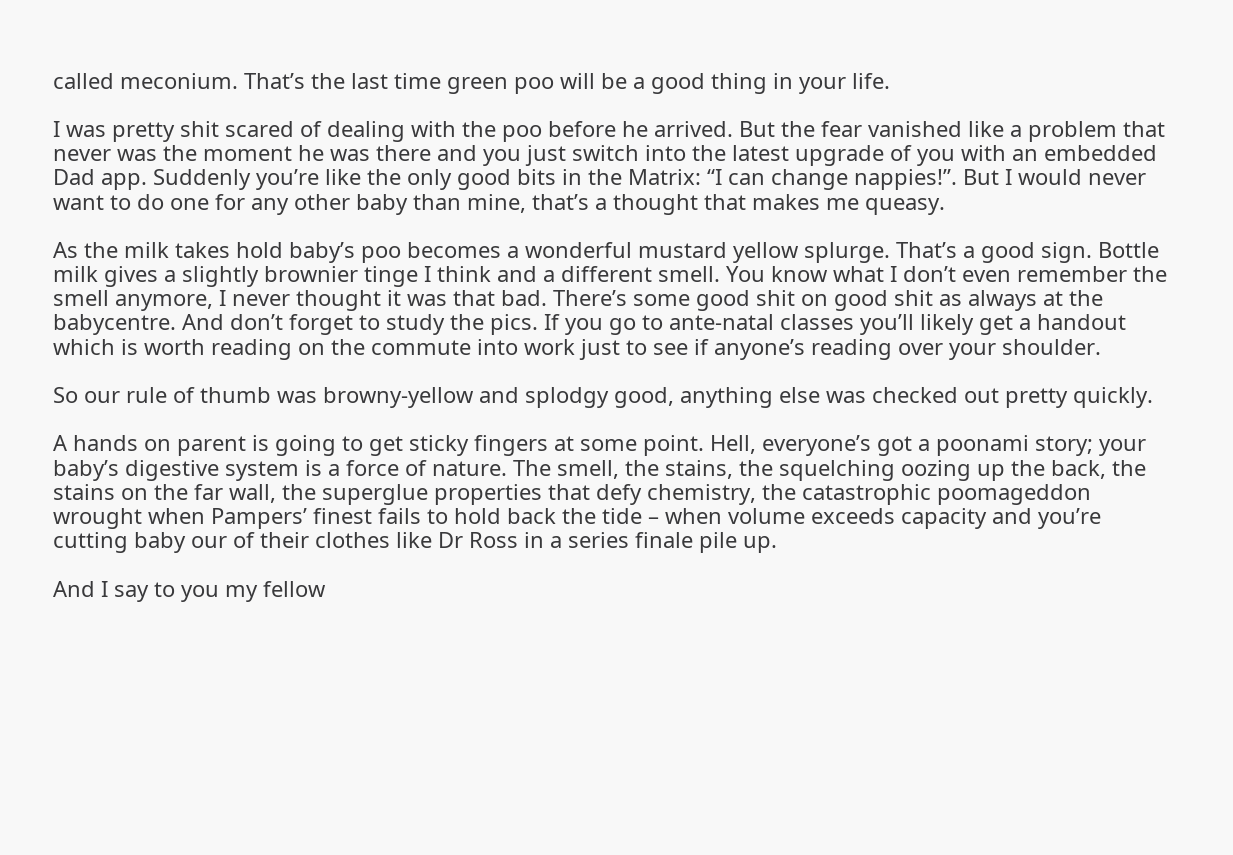called meconium. That’s the last time green poo will be a good thing in your life.

I was pretty shit scared of dealing with the poo before he arrived. But the fear vanished like a problem that never was the moment he was there and you just switch into the latest upgrade of you with an embedded Dad app. Suddenly you’re like the only good bits in the Matrix: “I can change nappies!”. But I would never want to do one for any other baby than mine, that’s a thought that makes me queasy.

As the milk takes hold baby’s poo becomes a wonderful mustard yellow splurge. That’s a good sign. Bottle milk gives a slightly brownier tinge I think and a different smell. You know what I don’t even remember the smell anymore, I never thought it was that bad. There’s some good shit on good shit as always at the babycentre. And don’t forget to study the pics. If you go to ante-natal classes you’ll likely get a handout which is worth reading on the commute into work just to see if anyone’s reading over your shoulder.

So our rule of thumb was browny-yellow and splodgy good, anything else was checked out pretty quickly.

A hands on parent is going to get sticky fingers at some point. Hell, everyone’s got a poonami story; your baby’s digestive system is a force of nature. The smell, the stains, the squelching oozing up the back, the stains on the far wall, the superglue properties that defy chemistry, the catastrophic poomageddon wrought when Pampers’ finest fails to hold back the tide – when volume exceeds capacity and you’re cutting baby our of their clothes like Dr Ross in a series finale pile up.

And I say to you my fellow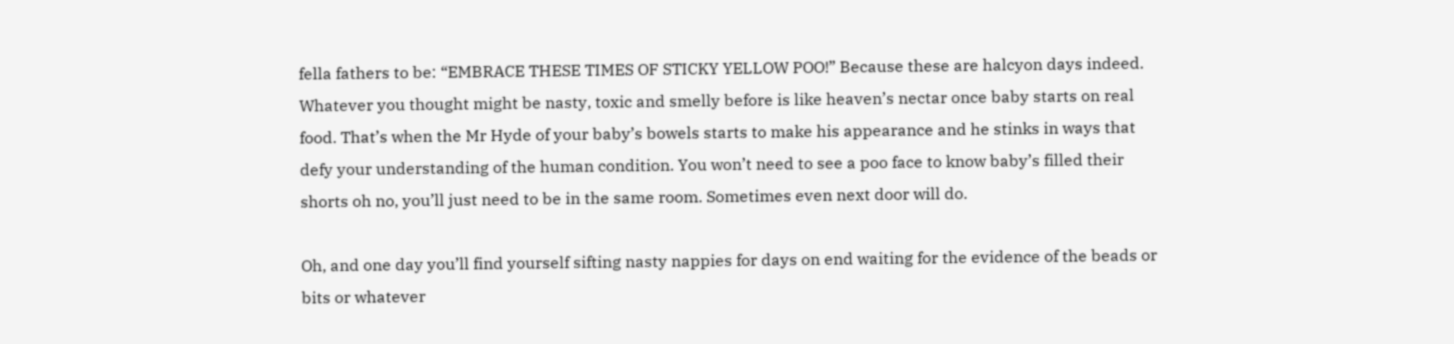fella fathers to be: “EMBRACE THESE TIMES OF STICKY YELLOW POO!” Because these are halcyon days indeed. Whatever you thought might be nasty, toxic and smelly before is like heaven’s nectar once baby starts on real food. That’s when the Mr Hyde of your baby’s bowels starts to make his appearance and he stinks in ways that defy your understanding of the human condition. You won’t need to see a poo face to know baby’s filled their shorts oh no, you’ll just need to be in the same room. Sometimes even next door will do.

Oh, and one day you’ll find yourself sifting nasty nappies for days on end waiting for the evidence of the beads or bits or whatever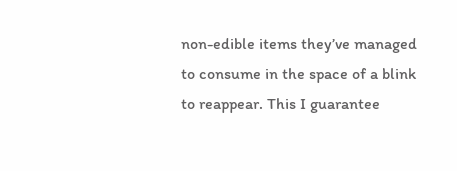non-edible items they’ve managed to consume in the space of a blink to reappear. This I guarantee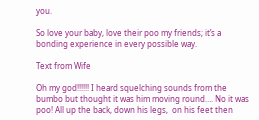you.

So love your baby, love their poo my friends; it’s a bonding experience in every possible way.

Text from Wife

Oh my god!!!!!! I heard squelching sounds from the bumbo but thought it was him moving round…. No it was poo! All up the back, down his legs,  on his feet then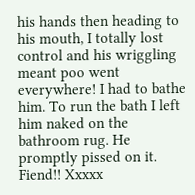his hands then heading to his mouth, I totally lost control and his wriggling meant poo went everywhere! I had to bathe him. To run the bath I left him naked on the bathroom rug. He promptly pissed on it. Fiend!! Xxxxx